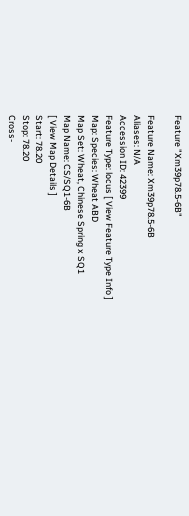Feature "Xm39p78.5-6B"

Feature Name: Xm39p78.5-6B
Aliases: N/A
Accession ID: 42399
Feature Type: locus [ View Feature Type Info ]
Map: Species: Wheat ABD
Map Set: Wheat, Chinese Spring x SQ1
Map Name: CS/SQ1-6B
[ View Map Details ]
Start: 78.20
Stop: 78.20
Cross-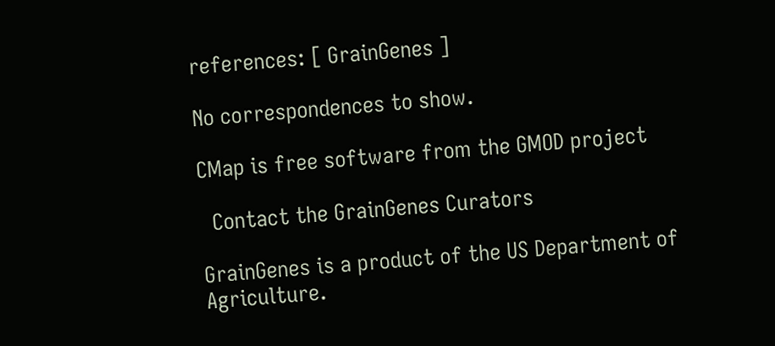references: [ GrainGenes ]

No correspondences to show.

CMap is free software from the GMOD project

  Contact the GrainGenes Curators

GrainGenes is a product of the US Department of Agriculture.